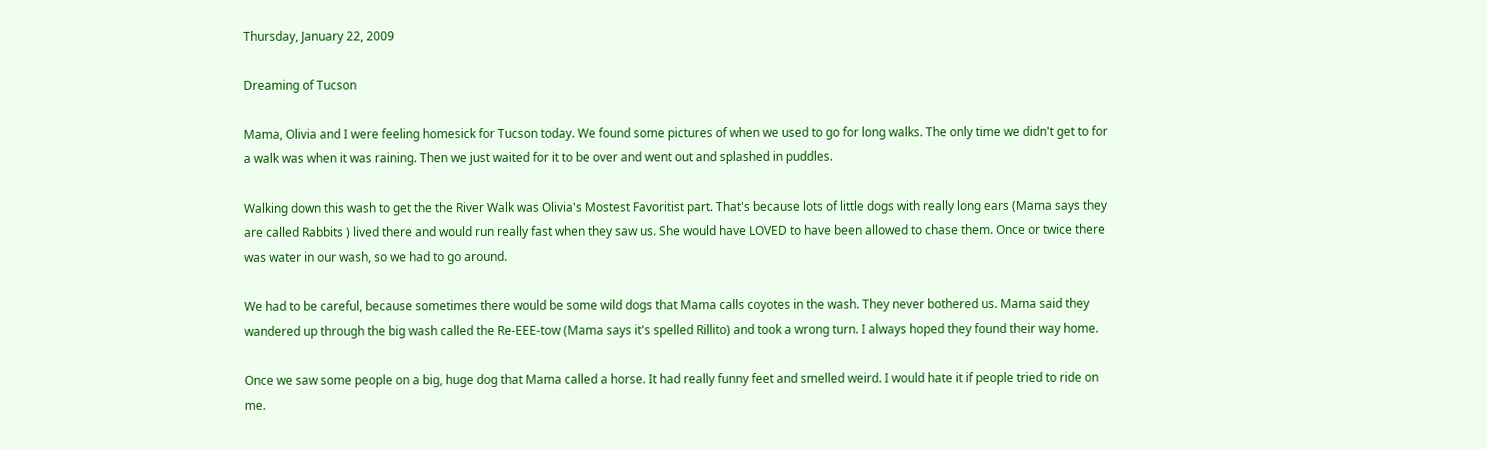Thursday, January 22, 2009

Dreaming of Tucson

Mama, Olivia and I were feeling homesick for Tucson today. We found some pictures of when we used to go for long walks. The only time we didn't get to for a walk was when it was raining. Then we just waited for it to be over and went out and splashed in puddles.

Walking down this wash to get the the River Walk was Olivia's Mostest Favoritist part. That's because lots of little dogs with really long ears (Mama says they are called Rabbits ) lived there and would run really fast when they saw us. She would have LOVED to have been allowed to chase them. Once or twice there was water in our wash, so we had to go around.

We had to be careful, because sometimes there would be some wild dogs that Mama calls coyotes in the wash. They never bothered us. Mama said they wandered up through the big wash called the Re-EEE-tow (Mama says it's spelled Rillito) and took a wrong turn. I always hoped they found their way home.

Once we saw some people on a big, huge dog that Mama called a horse. It had really funny feet and smelled weird. I would hate it if people tried to ride on me.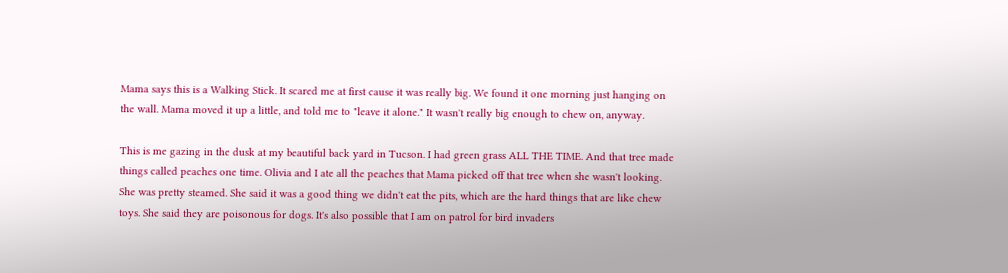Mama says this is a Walking Stick. It scared me at first cause it was really big. We found it one morning just hanging on the wall. Mama moved it up a little, and told me to "leave it alone." It wasn't really big enough to chew on, anyway.

This is me gazing in the dusk at my beautiful back yard in Tucson. I had green grass ALL THE TIME. And that tree made things called peaches one time. Olivia and I ate all the peaches that Mama picked off that tree when she wasn't looking. She was pretty steamed. She said it was a good thing we didn't eat the pits, which are the hard things that are like chew toys. She said they are poisonous for dogs. It's also possible that I am on patrol for bird invaders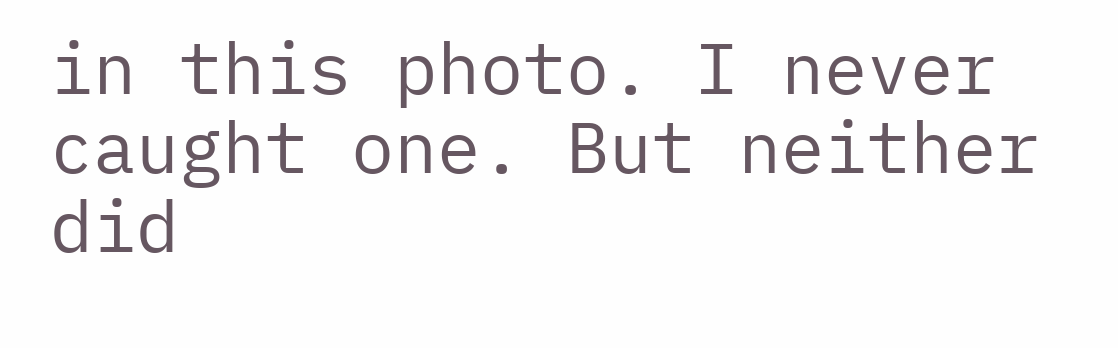in this photo. I never caught one. But neither did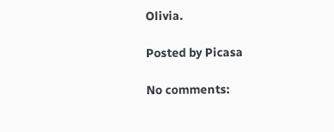Olivia.

Posted by Picasa

No comments: